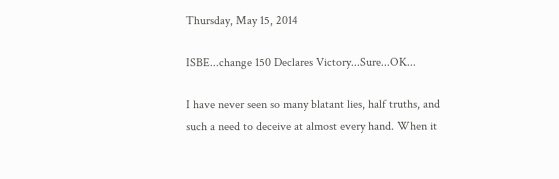Thursday, May 15, 2014

ISBE...change 150 Declares Victory...Sure...OK...

I have never seen so many blatant lies, half truths, and such a need to deceive at almost every hand. When it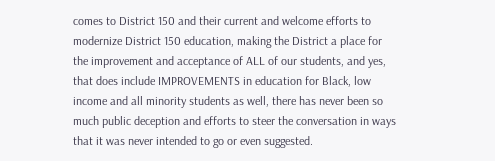comes to District 150 and their current and welcome efforts to modernize District 150 education, making the District a place for the improvement and acceptance of ALL of our students, and yes, that does include IMPROVEMENTS in education for Black, low income and all minority students as well, there has never been so much public deception and efforts to steer the conversation in ways that it was never intended to go or even suggested.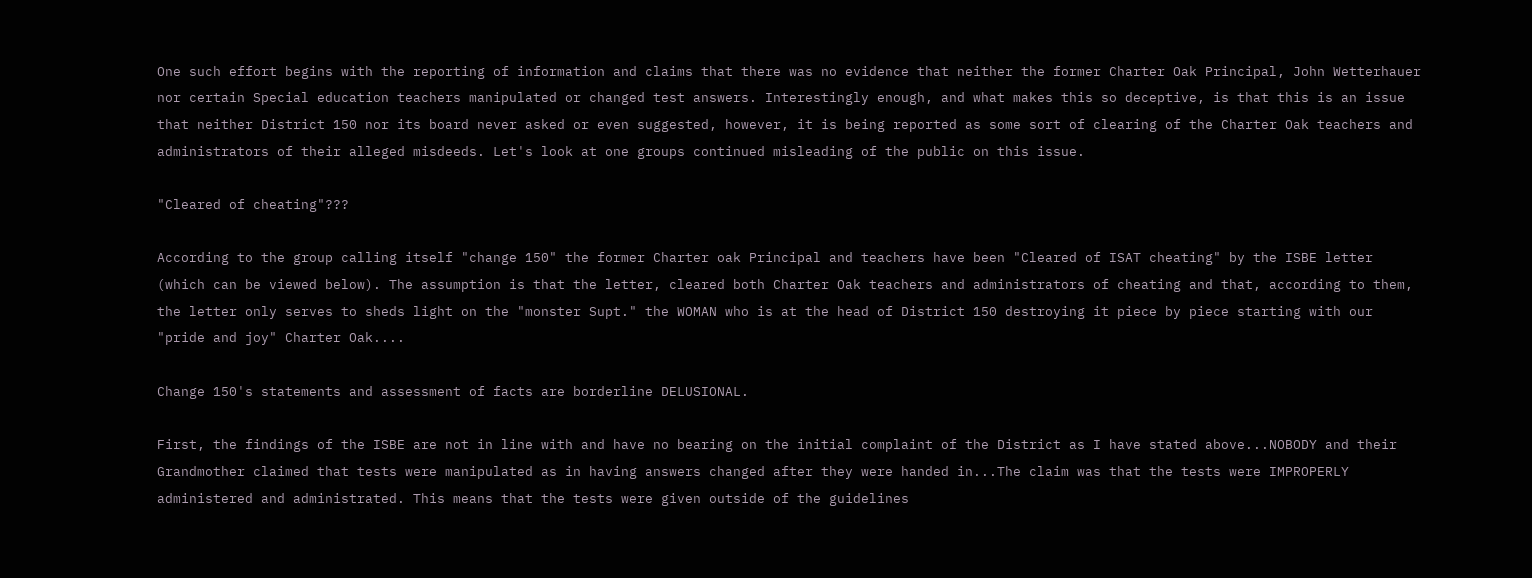One such effort begins with the reporting of information and claims that there was no evidence that neither the former Charter Oak Principal, John Wetterhauer nor certain Special education teachers manipulated or changed test answers. Interestingly enough, and what makes this so deceptive, is that this is an issue that neither District 150 nor its board never asked or even suggested, however, it is being reported as some sort of clearing of the Charter Oak teachers and administrators of their alleged misdeeds. Let's look at one groups continued misleading of the public on this issue.

"Cleared of cheating"???

According to the group calling itself "change 150" the former Charter oak Principal and teachers have been "Cleared of ISAT cheating" by the ISBE letter (which can be viewed below). The assumption is that the letter, cleared both Charter Oak teachers and administrators of cheating and that, according to them, the letter only serves to sheds light on the "monster Supt." the WOMAN who is at the head of District 150 destroying it piece by piece starting with our "pride and joy" Charter Oak....

Change 150's statements and assessment of facts are borderline DELUSIONAL.

First, the findings of the ISBE are not in line with and have no bearing on the initial complaint of the District as I have stated above...NOBODY and their Grandmother claimed that tests were manipulated as in having answers changed after they were handed in...The claim was that the tests were IMPROPERLY administered and administrated. This means that the tests were given outside of the guidelines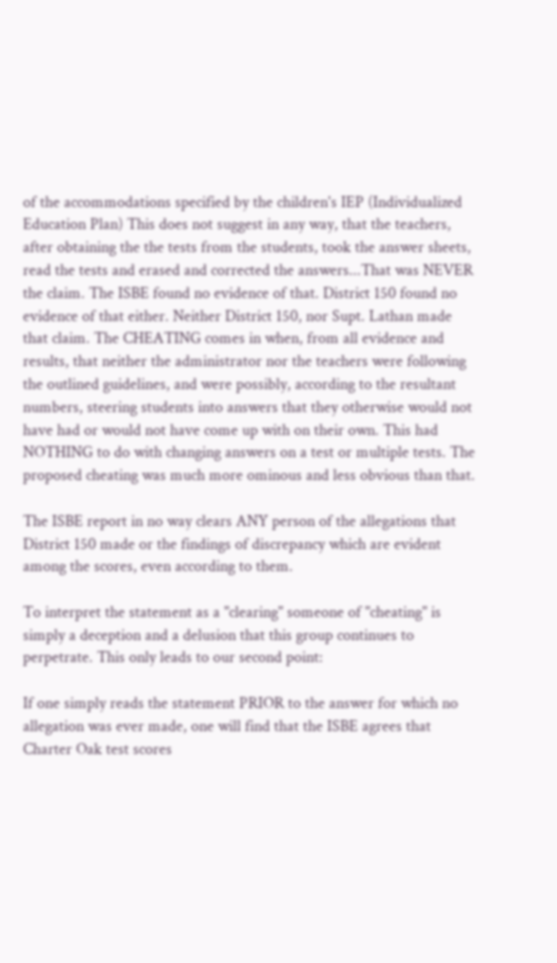of the accommodations specified by the children's IEP (Individualized Education Plan) This does not suggest in any way, that the teachers, after obtaining the the tests from the students, took the answer sheets, read the tests and erased and corrected the answers...That was NEVER the claim. The ISBE found no evidence of that. District 150 found no evidence of that either. Neither District 150, nor Supt. Lathan made that claim. The CHEATING comes in when, from all evidence and results, that neither the administrator nor the teachers were following the outlined guidelines, and were possibly, according to the resultant numbers, steering students into answers that they otherwise would not have had or would not have come up with on their own. This had NOTHING to do with changing answers on a test or multiple tests. The proposed cheating was much more ominous and less obvious than that.

The ISBE report in no way clears ANY person of the allegations that District 150 made or the findings of discrepancy which are evident among the scores, even according to them.

To interpret the statement as a "clearing" someone of "cheating" is simply a deception and a delusion that this group continues to perpetrate. This only leads to our second point:

If one simply reads the statement PRIOR to the answer for which no allegation was ever made, one will find that the ISBE agrees that Charter Oak test scores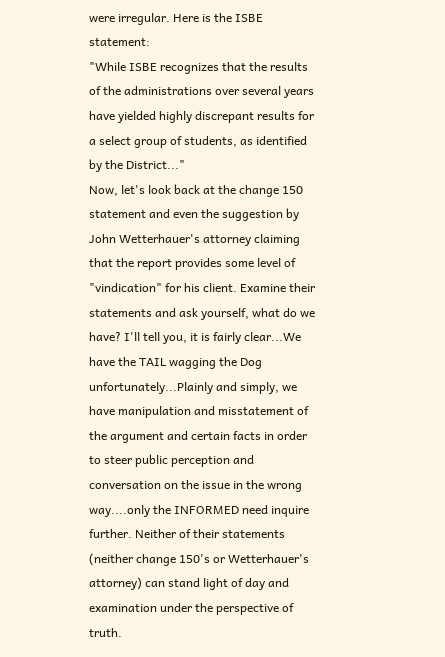were irregular. Here is the ISBE statement:
"While ISBE recognizes that the results of the administrations over several years have yielded highly discrepant results for a select group of students, as identified by the District..."
Now, let's look back at the change 150 statement and even the suggestion by John Wetterhauer's attorney claiming that the report provides some level of "vindication" for his client. Examine their statements and ask yourself, what do we have? I'll tell you, it is fairly clear...We have the TAIL wagging the Dog unfortunately...Plainly and simply, we have manipulation and misstatement of the argument and certain facts in order to steer public perception and conversation on the issue in the wrong way....only the INFORMED need inquire further. Neither of their statements (neither change 150's or Wetterhauer's attorney) can stand light of day and examination under the perspective of truth.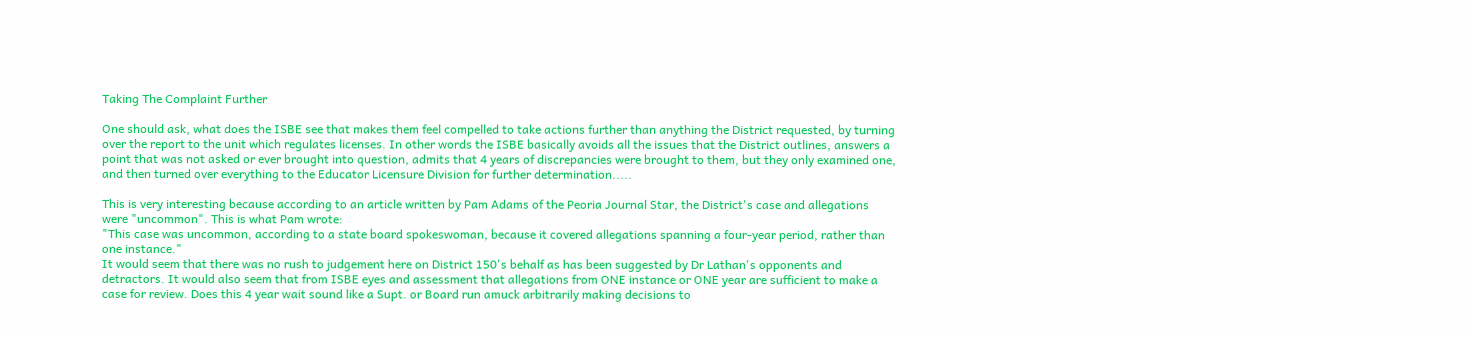Taking The Complaint Further

One should ask, what does the ISBE see that makes them feel compelled to take actions further than anything the District requested, by turning over the report to the unit which regulates licenses. In other words the ISBE basically avoids all the issues that the District outlines, answers a point that was not asked or ever brought into question, admits that 4 years of discrepancies were brought to them, but they only examined one, and then turned over everything to the Educator Licensure Division for further determination.....

This is very interesting because according to an article written by Pam Adams of the Peoria Journal Star, the District's case and allegations were "uncommon". This is what Pam wrote:
"This case was uncommon, according to a state board spokeswoman, because it covered allegations spanning a four-year period, rather than one instance."
It would seem that there was no rush to judgement here on District 150's behalf as has been suggested by Dr Lathan's opponents and detractors. It would also seem that from ISBE eyes and assessment that allegations from ONE instance or ONE year are sufficient to make a case for review. Does this 4 year wait sound like a Supt. or Board run amuck arbitrarily making decisions to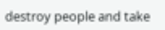destroy people and take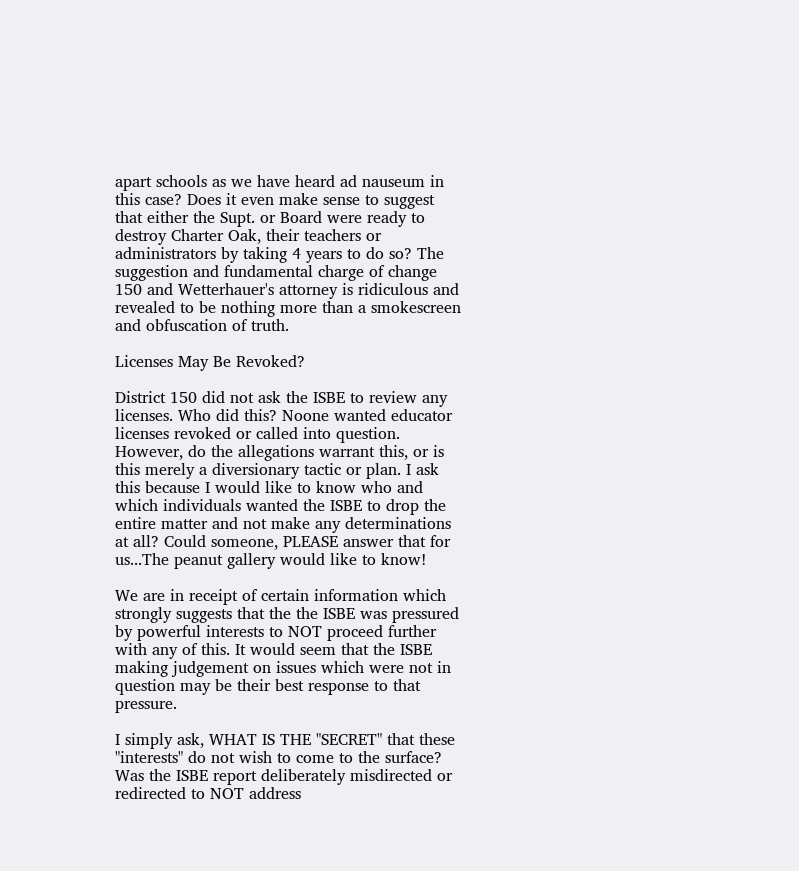apart schools as we have heard ad nauseum in this case? Does it even make sense to suggest that either the Supt. or Board were ready to destroy Charter Oak, their teachers or administrators by taking 4 years to do so? The suggestion and fundamental charge of change 150 and Wetterhauer's attorney is ridiculous and revealed to be nothing more than a smokescreen and obfuscation of truth.

Licenses May Be Revoked?

District 150 did not ask the ISBE to review any licenses. Who did this? Noone wanted educator licenses revoked or called into question. However, do the allegations warrant this, or is this merely a diversionary tactic or plan. I ask this because I would like to know who and which individuals wanted the ISBE to drop the entire matter and not make any determinations at all? Could someone, PLEASE answer that for us...The peanut gallery would like to know!

We are in receipt of certain information which strongly suggests that the the ISBE was pressured by powerful interests to NOT proceed further with any of this. It would seem that the ISBE making judgement on issues which were not in question may be their best response to that pressure.

I simply ask, WHAT IS THE "SECRET" that these "interests" do not wish to come to the surface? Was the ISBE report deliberately misdirected or redirected to NOT address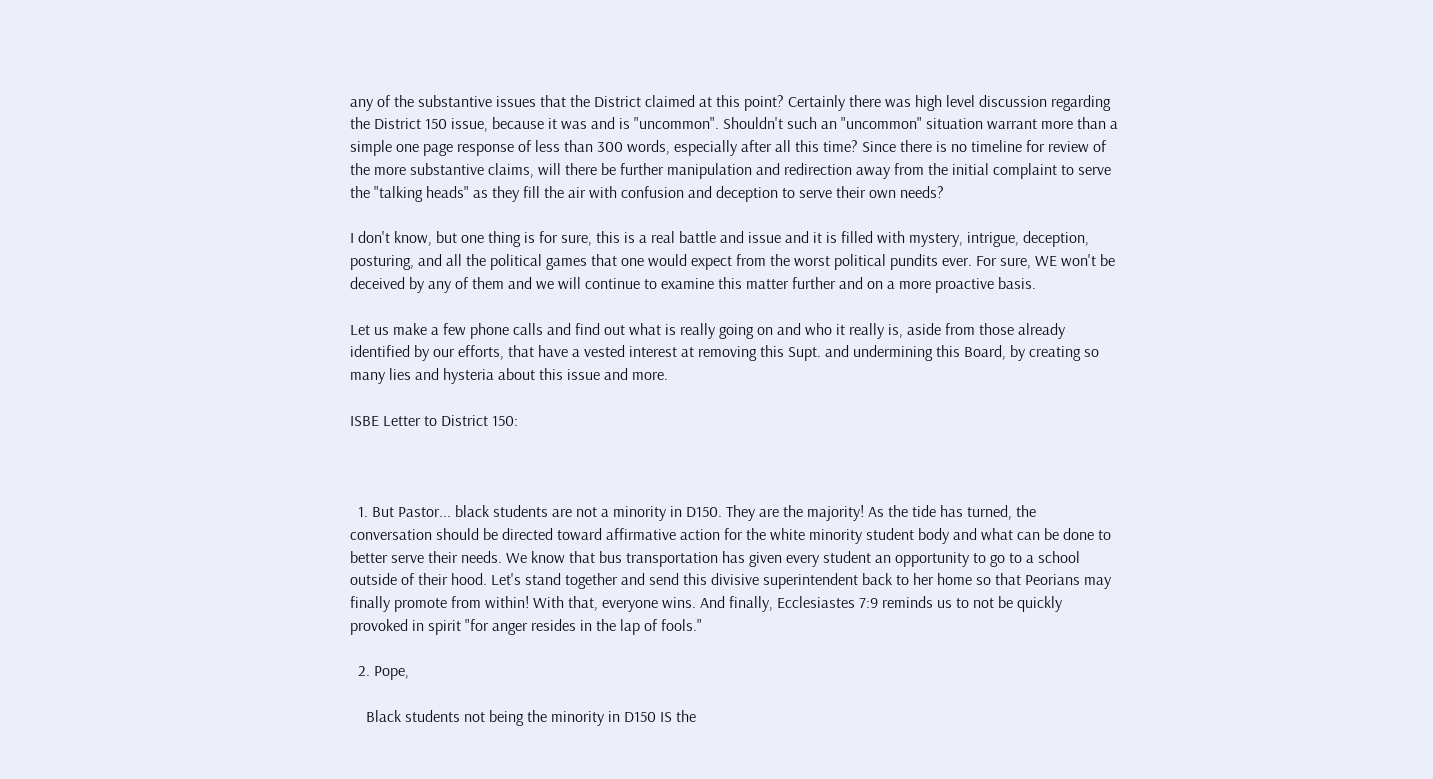any of the substantive issues that the District claimed at this point? Certainly there was high level discussion regarding the District 150 issue, because it was and is "uncommon". Shouldn't such an "uncommon" situation warrant more than a simple one page response of less than 300 words, especially after all this time? Since there is no timeline for review of the more substantive claims, will there be further manipulation and redirection away from the initial complaint to serve the "talking heads" as they fill the air with confusion and deception to serve their own needs?

I don't know, but one thing is for sure, this is a real battle and issue and it is filled with mystery, intrigue, deception, posturing, and all the political games that one would expect from the worst political pundits ever. For sure, WE won't be deceived by any of them and we will continue to examine this matter further and on a more proactive basis.

Let us make a few phone calls and find out what is really going on and who it really is, aside from those already identified by our efforts, that have a vested interest at removing this Supt. and undermining this Board, by creating so many lies and hysteria about this issue and more.

ISBE Letter to District 150:



  1. But Pastor... black students are not a minority in D150. They are the majority! As the tide has turned, the conversation should be directed toward affirmative action for the white minority student body and what can be done to better serve their needs. We know that bus transportation has given every student an opportunity to go to a school outside of their hood. Let's stand together and send this divisive superintendent back to her home so that Peorians may finally promote from within! With that, everyone wins. And finally, Ecclesiastes 7:9 reminds us to not be quickly provoked in spirit "for anger resides in the lap of fools."

  2. Pope,

    Black students not being the minority in D150 IS the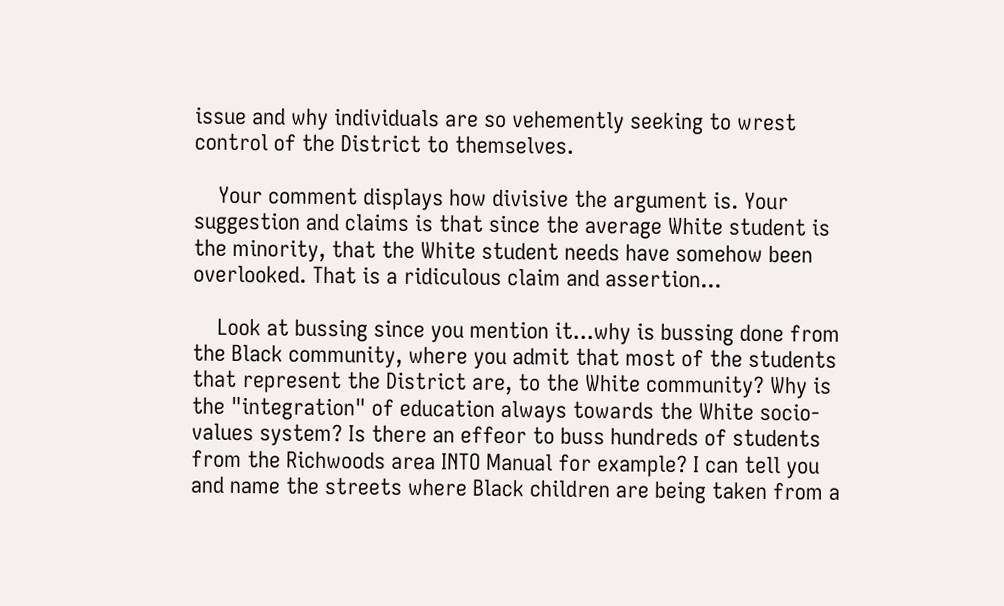issue and why individuals are so vehemently seeking to wrest control of the District to themselves.

    Your comment displays how divisive the argument is. Your suggestion and claims is that since the average White student is the minority, that the White student needs have somehow been overlooked. That is a ridiculous claim and assertion...

    Look at bussing since you mention it...why is bussing done from the Black community, where you admit that most of the students that represent the District are, to the White community? Why is the "integration" of education always towards the White socio-values system? Is there an effeor to buss hundreds of students from the Richwoods area INTO Manual for example? I can tell you and name the streets where Black children are being taken from a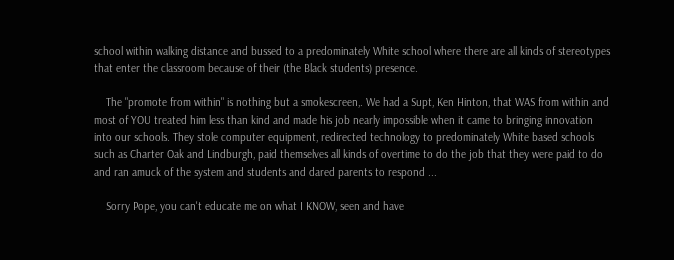school within walking distance and bussed to a predominately White school where there are all kinds of stereotypes that enter the classroom because of their (the Black students) presence.

    The "promote from within" is nothing but a smokescreen,. We had a Supt, Ken Hinton, that WAS from within and most of YOU treated him less than kind and made his job nearly impossible when it came to bringing innovation into our schools. They stole computer equipment, redirected technology to predominately White based schools such as Charter Oak and Lindburgh, paid themselves all kinds of overtime to do the job that they were paid to do and ran amuck of the system and students and dared parents to respond ...

    Sorry Pope, you can't educate me on what I KNOW, seen and have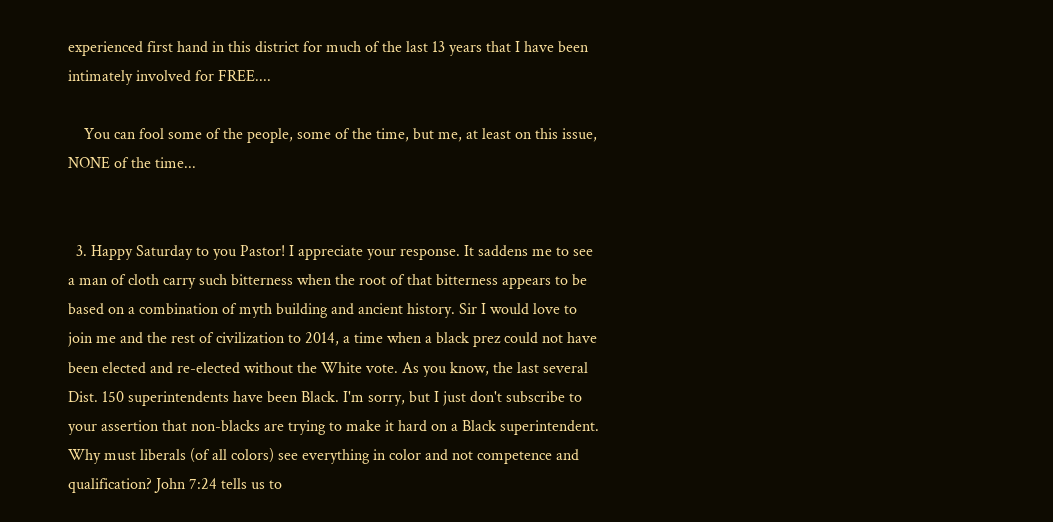experienced first hand in this district for much of the last 13 years that I have been intimately involved for FREE....

    You can fool some of the people, some of the time, but me, at least on this issue, NONE of the time...


  3. Happy Saturday to you Pastor! I appreciate your response. It saddens me to see a man of cloth carry such bitterness when the root of that bitterness appears to be based on a combination of myth building and ancient history. Sir I would love to join me and the rest of civilization to 2014, a time when a black prez could not have been elected and re-elected without the White vote. As you know, the last several Dist. 150 superintendents have been Black. I'm sorry, but I just don't subscribe to your assertion that non-blacks are trying to make it hard on a Black superintendent. Why must liberals (of all colors) see everything in color and not competence and qualification? John 7:24 tells us to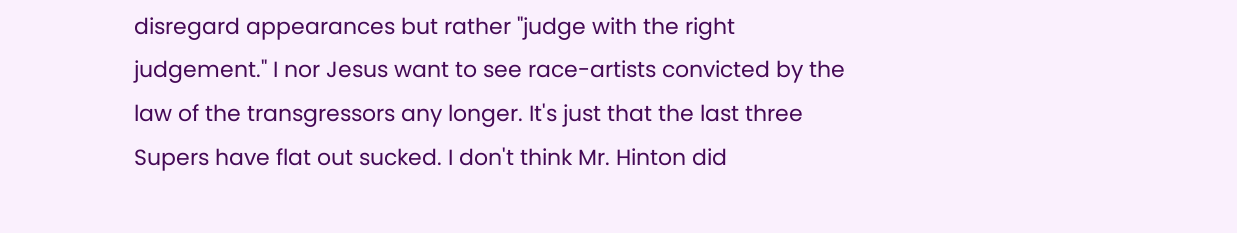disregard appearances but rather "judge with the right judgement." I nor Jesus want to see race-artists convicted by the law of the transgressors any longer. It's just that the last three Supers have flat out sucked. I don't think Mr. Hinton did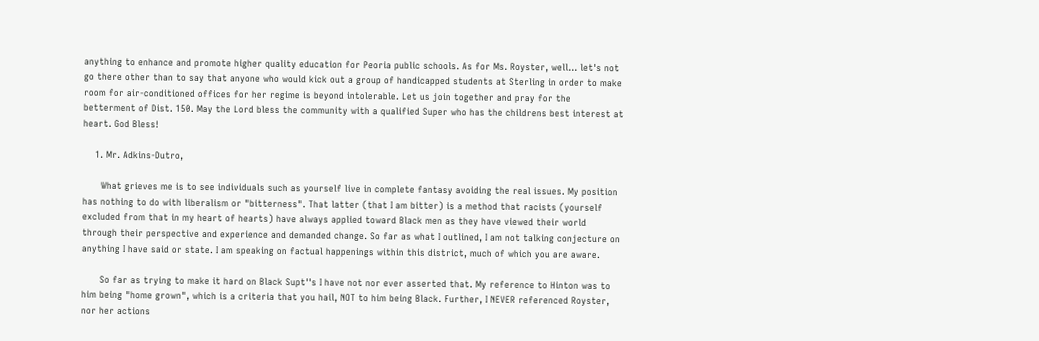anything to enhance and promote higher quality education for Peoria public schools. As for Ms. Royster, well... let's not go there other than to say that anyone who would kick out a group of handicapped students at Sterling in order to make room for air-conditioned offices for her regime is beyond intolerable. Let us join together and pray for the betterment of Dist. 150. May the Lord bless the community with a qualified Super who has the childrens best interest at heart. God Bless!

    1. Mr. Adkins-Dutro,

      What grieves me is to see individuals such as yourself live in complete fantasy avoiding the real issues. My position has nothing to do with liberalism or "bitterness". That latter (that I am bitter) is a method that racists (yourself excluded from that in my heart of hearts) have always applied toward Black men as they have viewed their world through their perspective and experience and demanded change. So far as what I outlined, I am not talking conjecture on anything I have said or state. I am speaking on factual happenings within this district, much of which you are aware.

      So far as trying to make it hard on Black Supt''s I have not nor ever asserted that. My reference to Hinton was to him being "home grown", which is a criteria that you hail, NOT to him being Black. Further, I NEVER referenced Royster, nor her actions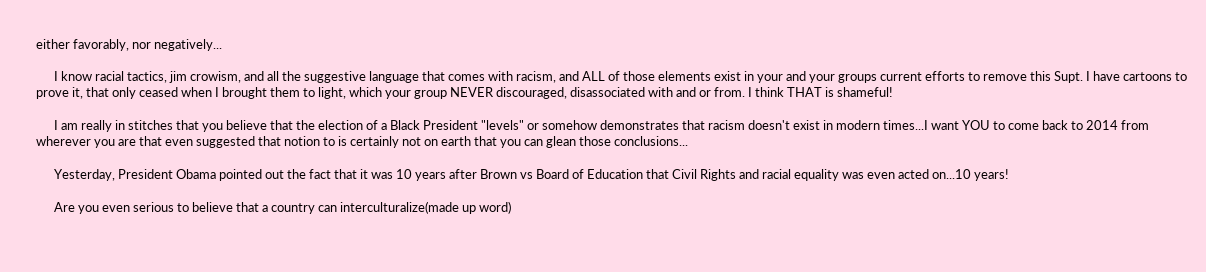either favorably, nor negatively...

      I know racial tactics, jim crowism, and all the suggestive language that comes with racism, and ALL of those elements exist in your and your groups current efforts to remove this Supt. I have cartoons to prove it, that only ceased when I brought them to light, which your group NEVER discouraged, disassociated with and or from. I think THAT is shameful!

      I am really in stitches that you believe that the election of a Black President "levels" or somehow demonstrates that racism doesn't exist in modern times...I want YOU to come back to 2014 from wherever you are that even suggested that notion to is certainly not on earth that you can glean those conclusions...

      Yesterday, President Obama pointed out the fact that it was 10 years after Brown vs Board of Education that Civil Rights and racial equality was even acted on...10 years!

      Are you even serious to believe that a country can interculturalize(made up word)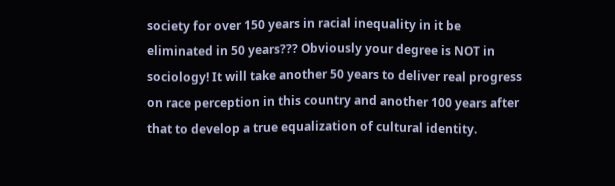society for over 150 years in racial inequality in it be eliminated in 50 years??? Obviously your degree is NOT in sociology! It will take another 50 years to deliver real progress on race perception in this country and another 100 years after that to develop a true equalization of cultural identity.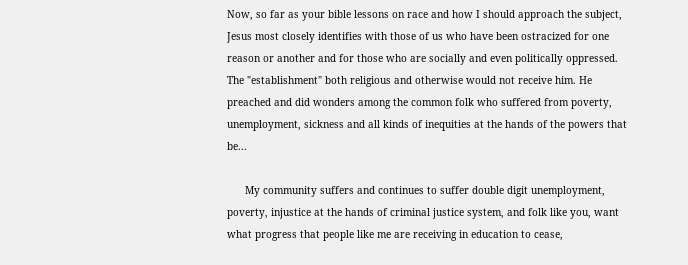Now, so far as your bible lessons on race and how I should approach the subject, Jesus most closely identifies with those of us who have been ostracized for one reason or another and for those who are socially and even politically oppressed. The "establishment" both religious and otherwise would not receive him. He preached and did wonders among the common folk who suffered from poverty, unemployment, sickness and all kinds of inequities at the hands of the powers that be...

      My community suffers and continues to suffer double digit unemployment, poverty, injustice at the hands of criminal justice system, and folk like you, want what progress that people like me are receiving in education to cease,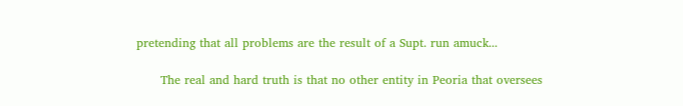pretending that all problems are the result of a Supt. run amuck...

      The real and hard truth is that no other entity in Peoria that oversees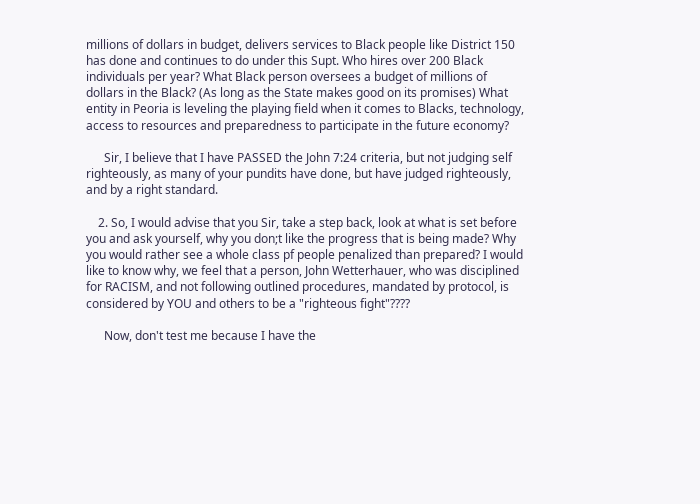millions of dollars in budget, delivers services to Black people like District 150 has done and continues to do under this Supt. Who hires over 200 Black individuals per year? What Black person oversees a budget of millions of dollars in the Black? (As long as the State makes good on its promises) What entity in Peoria is leveling the playing field when it comes to Blacks, technology, access to resources and preparedness to participate in the future economy?

      Sir, I believe that I have PASSED the John 7:24 criteria, but not judging self righteously, as many of your pundits have done, but have judged righteously, and by a right standard.

    2. So, I would advise that you Sir, take a step back, look at what is set before you and ask yourself, why you don;t like the progress that is being made? Why you would rather see a whole class pf people penalized than prepared? I would like to know why, we feel that a person, John Wetterhauer, who was disciplined for RACISM, and not following outlined procedures, mandated by protocol, is considered by YOU and others to be a "righteous fight"????

      Now, don't test me because I have the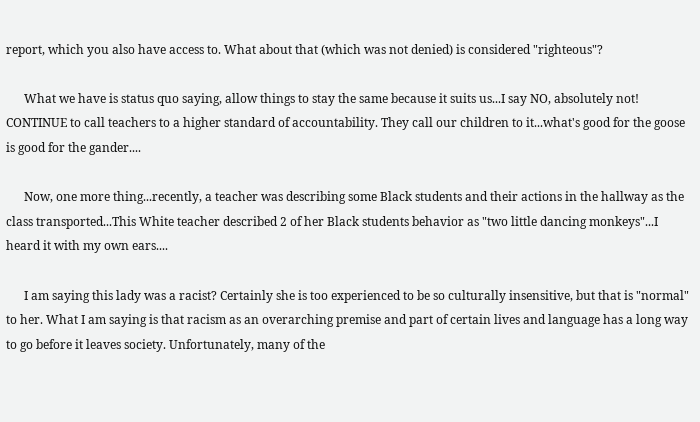report, which you also have access to. What about that (which was not denied) is considered "righteous"?

      What we have is status quo saying, allow things to stay the same because it suits us...I say NO, absolutely not! CONTINUE to call teachers to a higher standard of accountability. They call our children to it...what's good for the goose is good for the gander....

      Now, one more thing...recently, a teacher was describing some Black students and their actions in the hallway as the class transported...This White teacher described 2 of her Black students behavior as "two little dancing monkeys"...I heard it with my own ears....

      I am saying this lady was a racist? Certainly she is too experienced to be so culturally insensitive, but that is "normal" to her. What I am saying is that racism as an overarching premise and part of certain lives and language has a long way to go before it leaves society. Unfortunately, many of the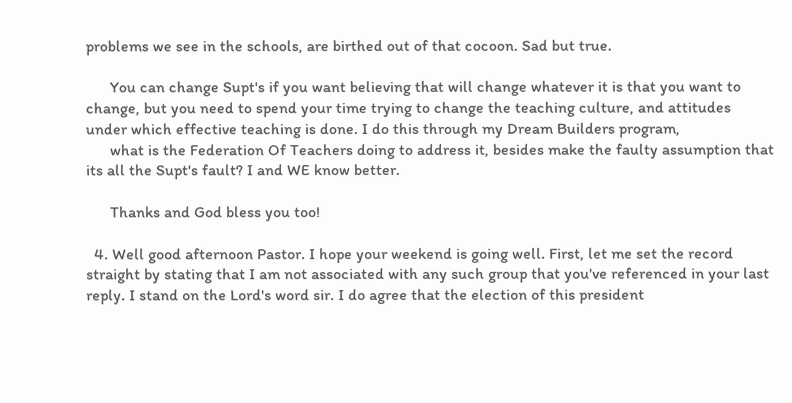problems we see in the schools, are birthed out of that cocoon. Sad but true.

      You can change Supt's if you want believing that will change whatever it is that you want to change, but you need to spend your time trying to change the teaching culture, and attitudes under which effective teaching is done. I do this through my Dream Builders program,
      what is the Federation Of Teachers doing to address it, besides make the faulty assumption that its all the Supt's fault? I and WE know better.

      Thanks and God bless you too!

  4. Well good afternoon Pastor. I hope your weekend is going well. First, let me set the record straight by stating that I am not associated with any such group that you've referenced in your last reply. I stand on the Lord's word sir. I do agree that the election of this president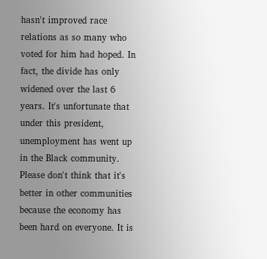hasn't improved race relations as so many who voted for him had hoped. In fact, the divide has only widened over the last 6 years. It's unfortunate that under this president, unemployment has went up in the Black community. Please don't think that it's better in other communities because the economy has been hard on everyone. It is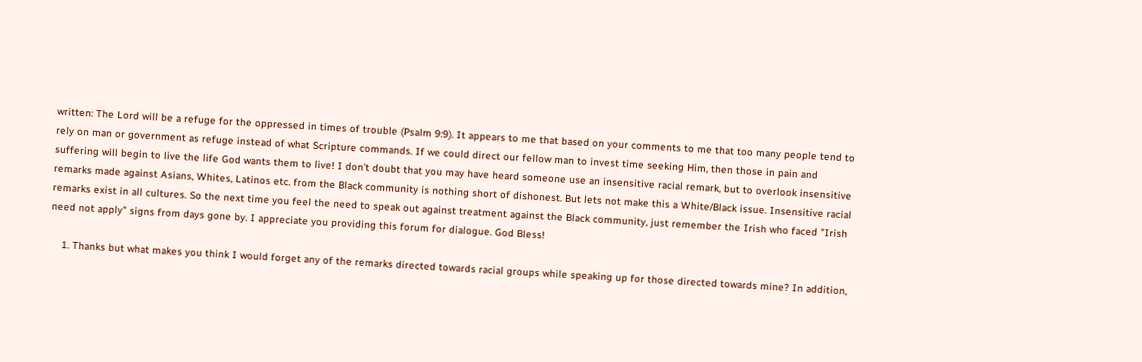written: The Lord will be a refuge for the oppressed in times of trouble (Psalm 9:9). It appears to me that based on your comments to me that too many people tend to rely on man or government as refuge instead of what Scripture commands. If we could direct our fellow man to invest time seeking Him, then those in pain and suffering will begin to live the life God wants them to live! I don't doubt that you may have heard someone use an insensitive racial remark, but to overlook insensitive remarks made against Asians, Whites, Latinos etc. from the Black community is nothing short of dishonest. But lets not make this a White/Black issue. Insensitive racial remarks exist in all cultures. So the next time you feel the need to speak out against treatment against the Black community, just remember the Irish who faced "Irish need not apply" signs from days gone by. I appreciate you providing this forum for dialogue. God Bless!

    1. Thanks but what makes you think I would forget any of the remarks directed towards racial groups while speaking up for those directed towards mine? In addition,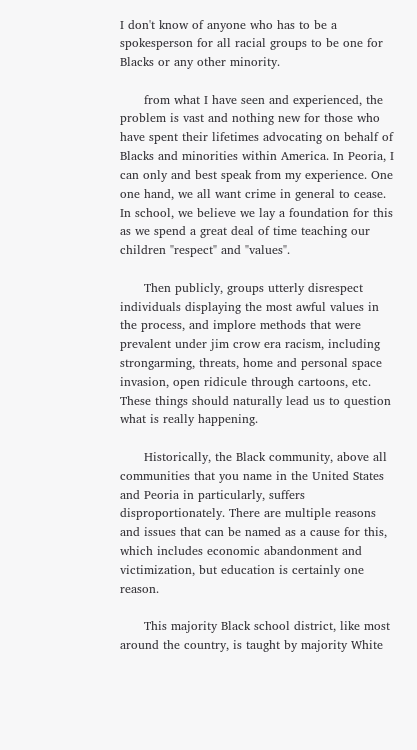I don't know of anyone who has to be a spokesperson for all racial groups to be one for Blacks or any other minority.

      from what I have seen and experienced, the problem is vast and nothing new for those who have spent their lifetimes advocating on behalf of Blacks and minorities within America. In Peoria, I can only and best speak from my experience. One one hand, we all want crime in general to cease. In school, we believe we lay a foundation for this as we spend a great deal of time teaching our children "respect" and "values".

      Then publicly, groups utterly disrespect individuals displaying the most awful values in the process, and implore methods that were prevalent under jim crow era racism, including strongarming, threats, home and personal space invasion, open ridicule through cartoons, etc. These things should naturally lead us to question what is really happening.

      Historically, the Black community, above all communities that you name in the United States and Peoria in particularly, suffers disproportionately. There are multiple reasons and issues that can be named as a cause for this, which includes economic abandonment and victimization, but education is certainly one reason.

      This majority Black school district, like most around the country, is taught by majority White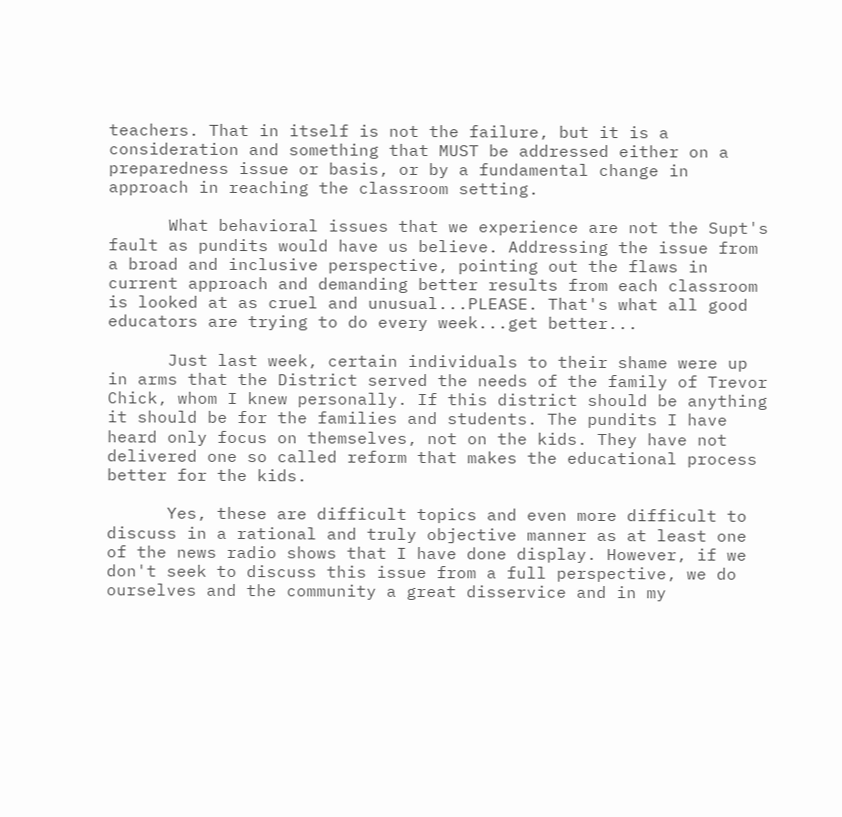teachers. That in itself is not the failure, but it is a consideration and something that MUST be addressed either on a preparedness issue or basis, or by a fundamental change in approach in reaching the classroom setting.

      What behavioral issues that we experience are not the Supt's fault as pundits would have us believe. Addressing the issue from a broad and inclusive perspective, pointing out the flaws in current approach and demanding better results from each classroom is looked at as cruel and unusual...PLEASE. That's what all good educators are trying to do every week...get better...

      Just last week, certain individuals to their shame were up in arms that the District served the needs of the family of Trevor Chick, whom I knew personally. If this district should be anything it should be for the families and students. The pundits I have heard only focus on themselves, not on the kids. They have not delivered one so called reform that makes the educational process better for the kids.

      Yes, these are difficult topics and even more difficult to discuss in a rational and truly objective manner as at least one of the news radio shows that I have done display. However, if we don't seek to discuss this issue from a full perspective, we do ourselves and the community a great disservice and in my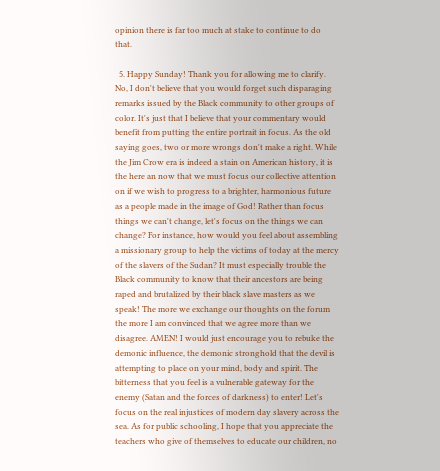opinion there is far too much at stake to continue to do that.

  5. Happy Sunday! Thank you for allowing me to clarify. No, I don't believe that you would forget such disparaging remarks issued by the Black community to other groups of color. It's just that I believe that your commentary would benefit from putting the entire portrait in focus. As the old saying goes, two or more wrongs don't make a right. While the Jim Crow era is indeed a stain on American history, it is the here an now that we must focus our collective attention on if we wish to progress to a brighter, harmonious future as a people made in the image of God! Rather than focus things we can't change, let's focus on the things we can change? For instance, how would you feel about assembling a missionary group to help the victims of today at the mercy of the slavers of the Sudan? It must especially trouble the Black community to know that their ancestors are being raped and brutalized by their black slave masters as we speak! The more we exchange our thoughts on the forum the more I am convinced that we agree more than we disagree. AMEN! I would just encourage you to rebuke the demonic influence, the demonic stronghold that the devil is attempting to place on your mind, body and spirit. The bitterness that you feel is a vulnerable gateway for the enemy (Satan and the forces of darkness) to enter! Let's focus on the real injustices of modern day slavery across the sea. As for public schooling, I hope that you appreciate the teachers who give of themselves to educate our children, no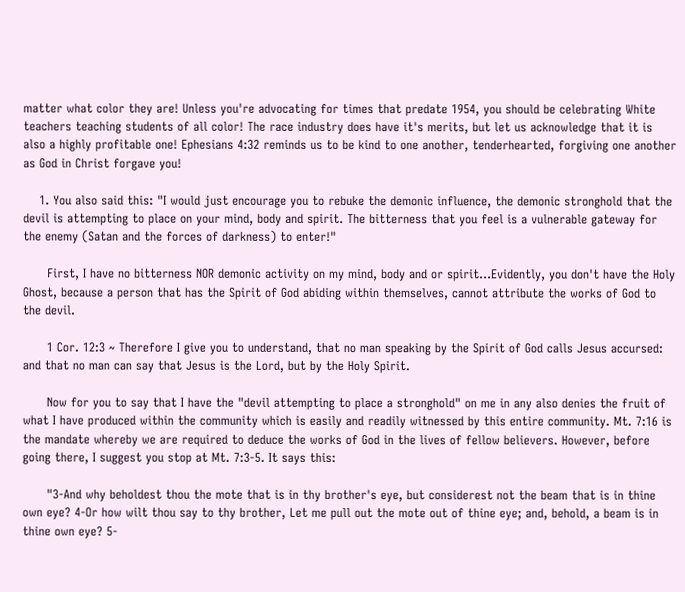matter what color they are! Unless you're advocating for times that predate 1954, you should be celebrating White teachers teaching students of all color! The race industry does have it's merits, but let us acknowledge that it is also a highly profitable one! Ephesians 4:32 reminds us to be kind to one another, tenderhearted, forgiving one another as God in Christ forgave you!

    1. You also said this: "I would just encourage you to rebuke the demonic influence, the demonic stronghold that the devil is attempting to place on your mind, body and spirit. The bitterness that you feel is a vulnerable gateway for the enemy (Satan and the forces of darkness) to enter!"

      First, I have no bitterness NOR demonic activity on my mind, body and or spirit...Evidently, you don't have the Holy Ghost, because a person that has the Spirit of God abiding within themselves, cannot attribute the works of God to the devil.

      1 Cor. 12:3 ~ Therefore I give you to understand, that no man speaking by the Spirit of God calls Jesus accursed: and that no man can say that Jesus is the Lord, but by the Holy Spirit.

      Now for you to say that I have the "devil attempting to place a stronghold" on me in any also denies the fruit of what I have produced within the community which is easily and readily witnessed by this entire community. Mt. 7:16 is the mandate whereby we are required to deduce the works of God in the lives of fellow believers. However, before going there, I suggest you stop at Mt. 7:3-5. It says this:

      "3-And why beholdest thou the mote that is in thy brother's eye, but considerest not the beam that is in thine own eye? 4-Or how wilt thou say to thy brother, Let me pull out the mote out of thine eye; and, behold, a beam is in thine own eye? 5-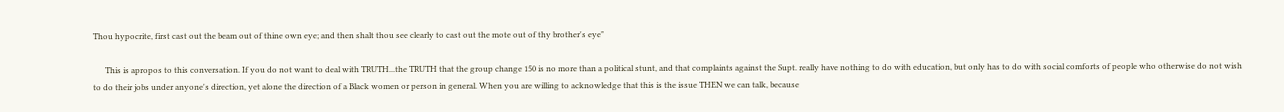Thou hypocrite, first cast out the beam out of thine own eye; and then shalt thou see clearly to cast out the mote out of thy brother's eye"

      This is apropos to this conversation. If you do not want to deal with TRUTH...the TRUTH that the group change 150 is no more than a political stunt, and that complaints against the Supt. really have nothing to do with education, but only has to do with social comforts of people who otherwise do not wish to do their jobs under anyone's direction, yet alone the direction of a Black women or person in general. When you are willing to acknowledge that this is the issue THEN we can talk, because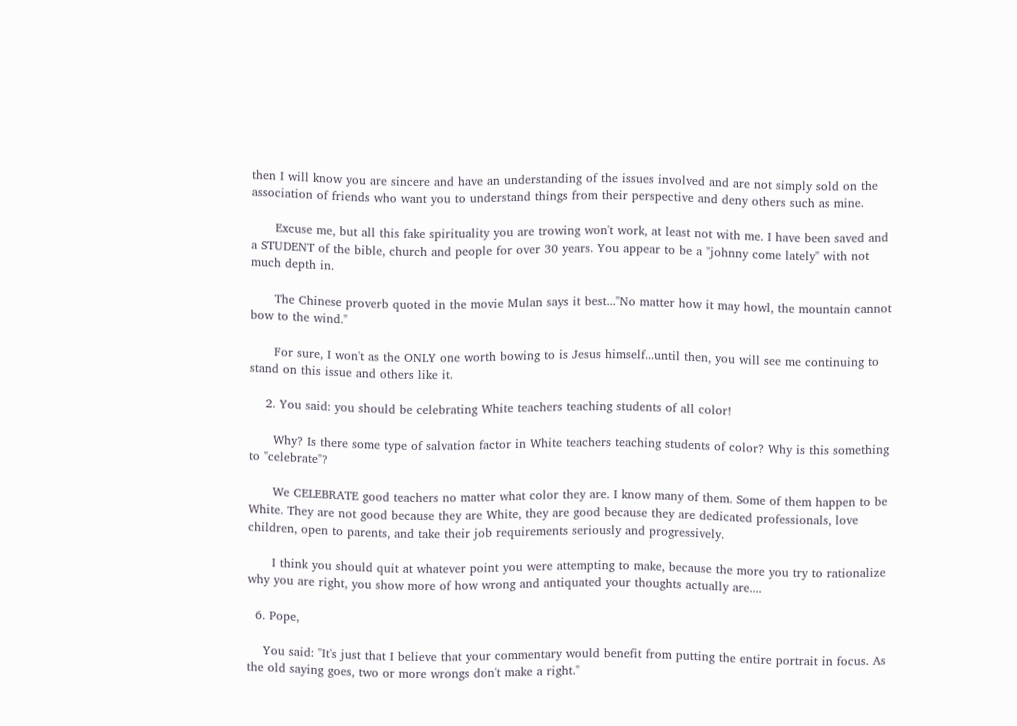then I will know you are sincere and have an understanding of the issues involved and are not simply sold on the association of friends who want you to understand things from their perspective and deny others such as mine.

      Excuse me, but all this fake spirituality you are trowing won't work, at least not with me. I have been saved and a STUDENT of the bible, church and people for over 30 years. You appear to be a "johnny come lately" with not much depth in.

      The Chinese proverb quoted in the movie Mulan says it best..."No matter how it may howl, the mountain cannot bow to the wind."

      For sure, I won't as the ONLY one worth bowing to is Jesus himself...until then, you will see me continuing to stand on this issue and others like it.

    2. You said: you should be celebrating White teachers teaching students of all color!

      Why? Is there some type of salvation factor in White teachers teaching students of color? Why is this something to "celebrate"?

      We CELEBRATE good teachers no matter what color they are. I know many of them. Some of them happen to be White. They are not good because they are White, they are good because they are dedicated professionals, love children, open to parents, and take their job requirements seriously and progressively.

      I think you should quit at whatever point you were attempting to make, because the more you try to rationalize why you are right, you show more of how wrong and antiquated your thoughts actually are....

  6. Pope,

    You said: "It's just that I believe that your commentary would benefit from putting the entire portrait in focus. As the old saying goes, two or more wrongs don't make a right."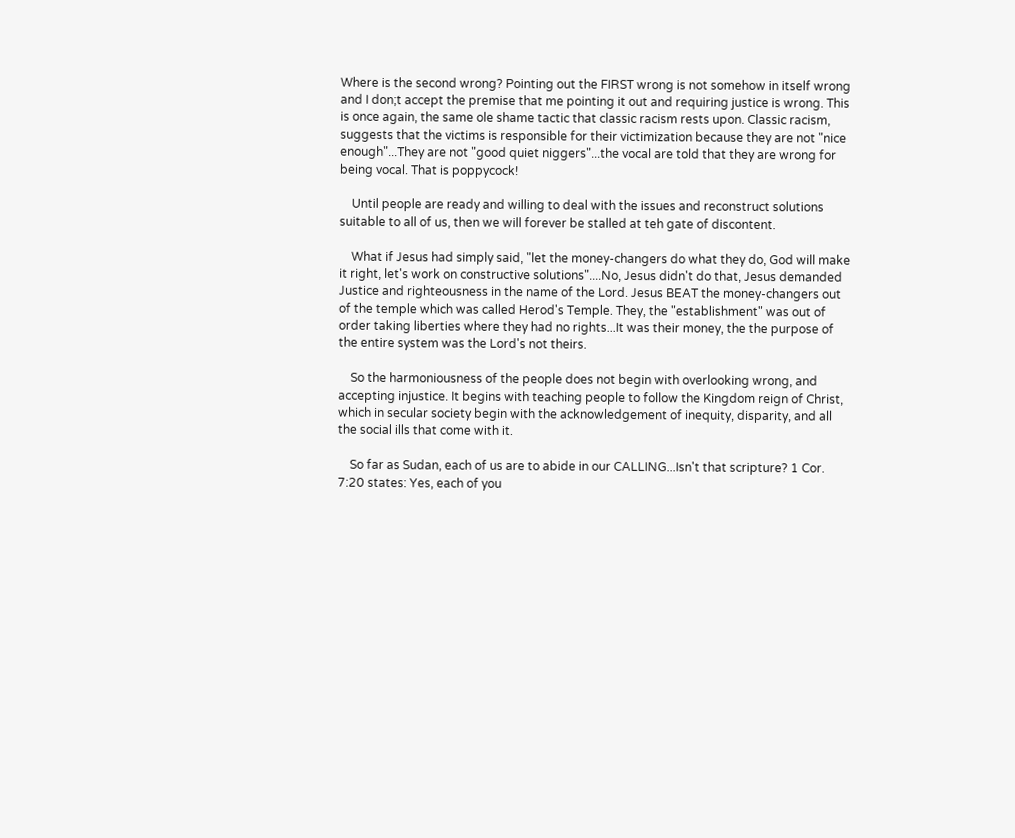Where is the second wrong? Pointing out the FIRST wrong is not somehow in itself wrong and I don;t accept the premise that me pointing it out and requiring justice is wrong. This is once again, the same ole shame tactic that classic racism rests upon. Classic racism, suggests that the victims is responsible for their victimization because they are not "nice enough"...They are not "good quiet niggers"...the vocal are told that they are wrong for being vocal. That is poppycock!

    Until people are ready and willing to deal with the issues and reconstruct solutions suitable to all of us, then we will forever be stalled at teh gate of discontent.

    What if Jesus had simply said, "let the money-changers do what they do, God will make it right, let's work on constructive solutions"....No, Jesus didn't do that, Jesus demanded Justice and righteousness in the name of the Lord. Jesus BEAT the money-changers out of the temple which was called Herod's Temple. They, the "establishment" was out of order taking liberties where they had no rights...It was their money, the the purpose of the entire system was the Lord's not theirs.

    So the harmoniousness of the people does not begin with overlooking wrong, and accepting injustice. It begins with teaching people to follow the Kingdom reign of Christ, which in secular society begin with the acknowledgement of inequity, disparity, and all the social ills that come with it.

    So far as Sudan, each of us are to abide in our CALLING...Isn't that scripture? 1 Cor. 7:20 states: Yes, each of you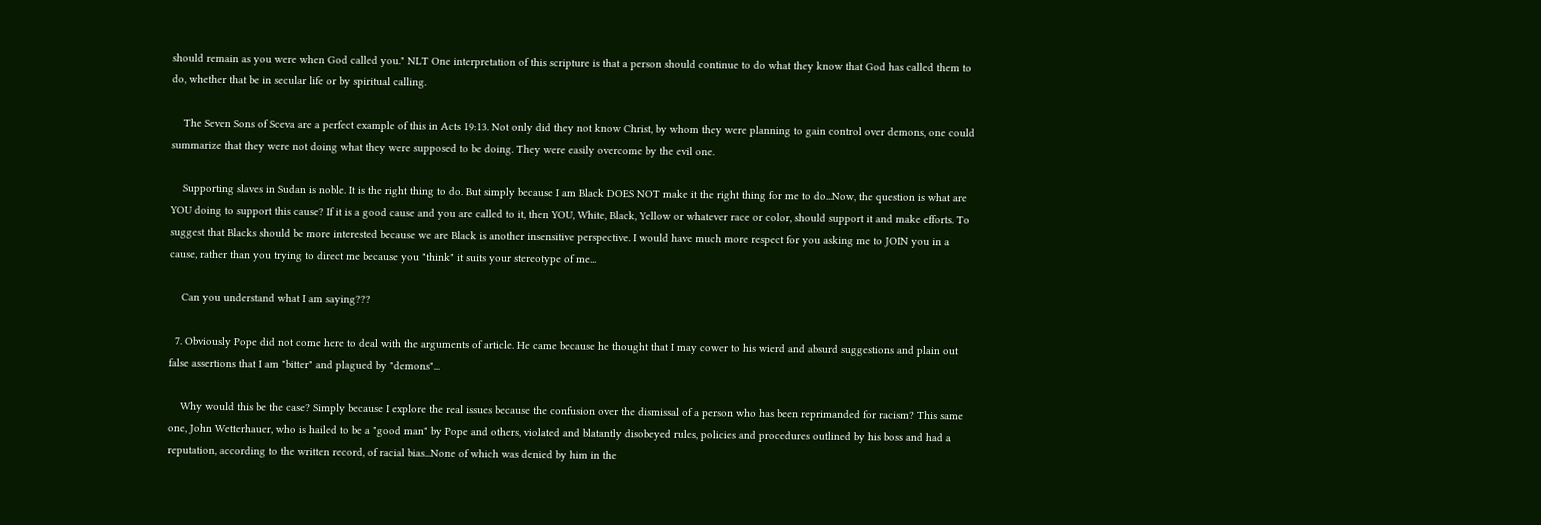should remain as you were when God called you." NLT One interpretation of this scripture is that a person should continue to do what they know that God has called them to do, whether that be in secular life or by spiritual calling.

    The Seven Sons of Sceva are a perfect example of this in Acts 19:13. Not only did they not know Christ, by whom they were planning to gain control over demons, one could summarize that they were not doing what they were supposed to be doing. They were easily overcome by the evil one.

    Supporting slaves in Sudan is noble. It is the right thing to do. But simply because I am Black DOES NOT make it the right thing for me to do...Now, the question is what are YOU doing to support this cause? If it is a good cause and you are called to it, then YOU, White, Black, Yellow or whatever race or color, should support it and make efforts. To suggest that Blacks should be more interested because we are Black is another insensitive perspective. I would have much more respect for you asking me to JOIN you in a cause, rather than you trying to direct me because you "think" it suits your stereotype of me...

    Can you understand what I am saying???

  7. Obviously Pope did not come here to deal with the arguments of article. He came because he thought that I may cower to his wierd and absurd suggestions and plain out false assertions that I am "bitter" and plagued by "demons"...

    Why would this be the case? Simply because I explore the real issues because the confusion over the dismissal of a person who has been reprimanded for racism? This same one, John Wetterhauer, who is hailed to be a "good man" by Pope and others, violated and blatantly disobeyed rules, policies and procedures outlined by his boss and had a reputation, according to the written record, of racial bias...None of which was denied by him in the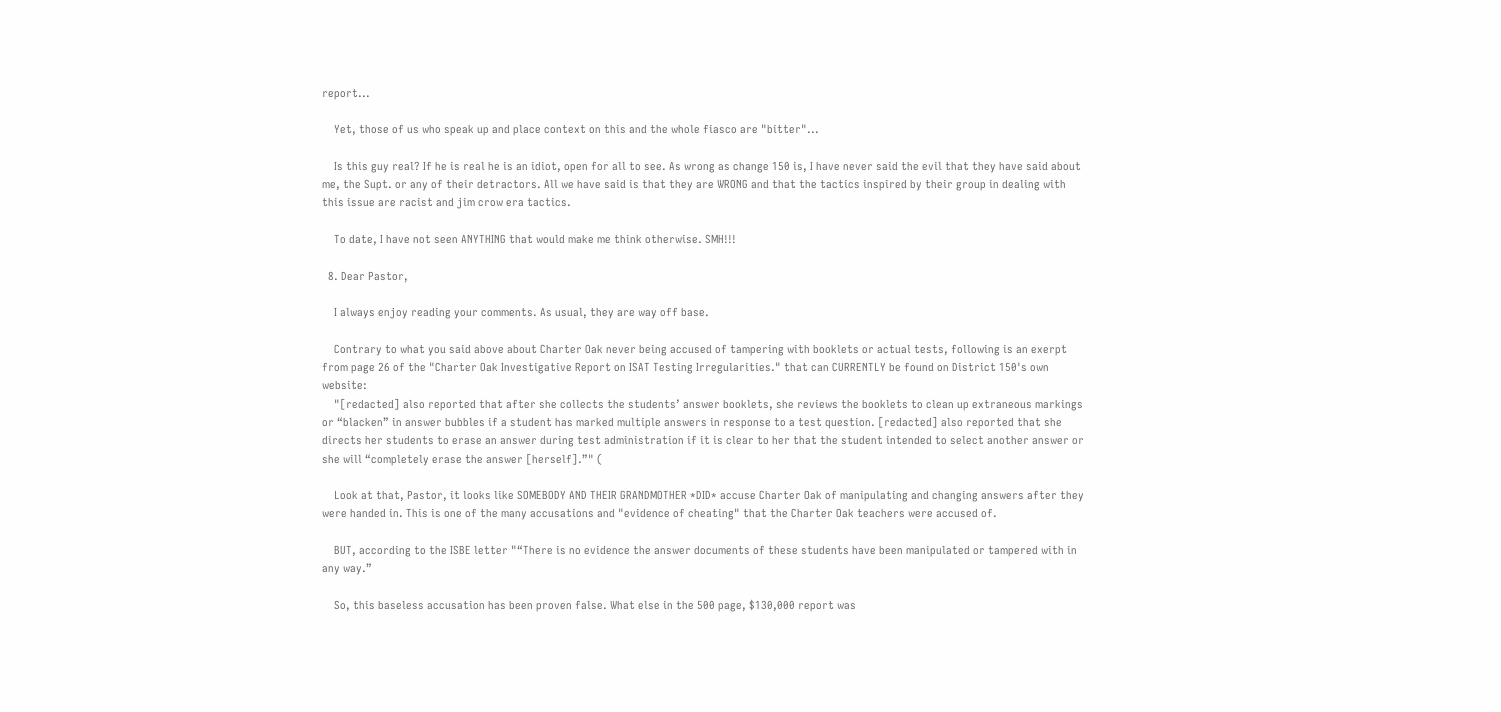report...

    Yet, those of us who speak up and place context on this and the whole fiasco are "bitter"...

    Is this guy real? If he is real he is an idiot, open for all to see. As wrong as change 150 is, I have never said the evil that they have said about me, the Supt. or any of their detractors. All we have said is that they are WRONG and that the tactics inspired by their group in dealing with this issue are racist and jim crow era tactics.

    To date, I have not seen ANYTHING that would make me think otherwise. SMH!!!

  8. Dear Pastor,

    I always enjoy reading your comments. As usual, they are way off base.

    Contrary to what you said above about Charter Oak never being accused of tampering with booklets or actual tests, following is an exerpt from page 26 of the "Charter Oak Investigative Report on ISAT Testing Irregularities." that can CURRENTLY be found on District 150's own website:
    "[redacted] also reported that after she collects the students’ answer booklets, she reviews the booklets to clean up extraneous markings or “blacken” in answer bubbles if a student has marked multiple answers in response to a test question. [redacted] also reported that she directs her students to erase an answer during test administration if it is clear to her that the student intended to select another answer or she will “completely erase the answer [herself].”" (

    Look at that, Pastor, it looks like SOMEBODY AND THEIR GRANDMOTHER *DID* accuse Charter Oak of manipulating and changing answers after they were handed in. This is one of the many accusations and "evidence of cheating" that the Charter Oak teachers were accused of.

    BUT, according to the ISBE letter "“There is no evidence the answer documents of these students have been manipulated or tampered with in any way.”

    So, this baseless accusation has been proven false. What else in the 500 page, $130,000 report was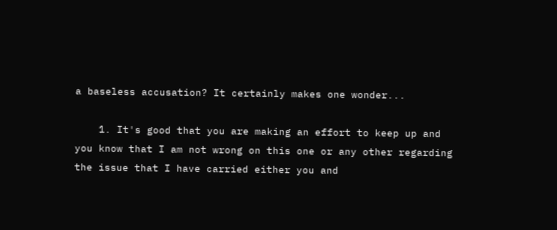a baseless accusation? It certainly makes one wonder...

    1. It's good that you are making an effort to keep up and you know that I am not wrong on this one or any other regarding the issue that I have carried either you and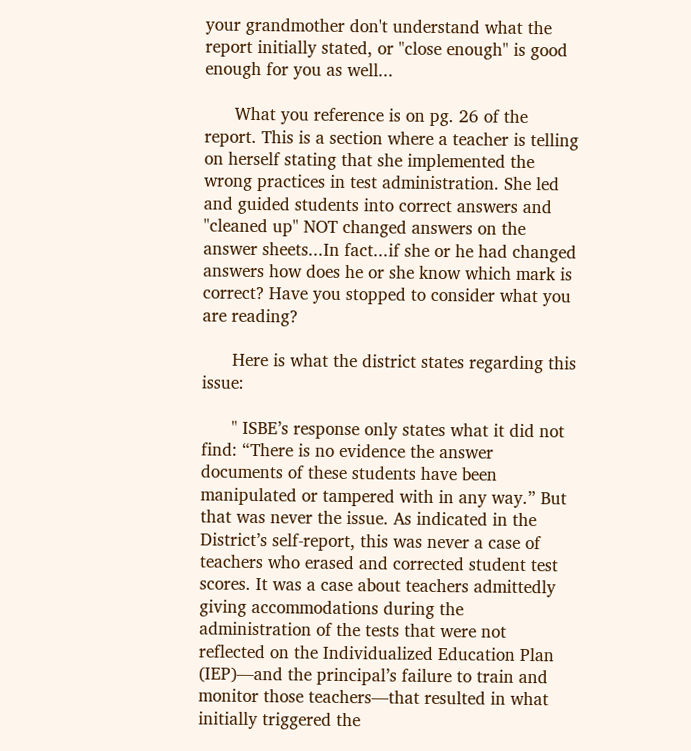your grandmother don't understand what the report initially stated, or "close enough" is good enough for you as well...

      What you reference is on pg. 26 of the report. This is a section where a teacher is telling on herself stating that she implemented the wrong practices in test administration. She led and guided students into correct answers and "cleaned up" NOT changed answers on the answer sheets...In fact...if she or he had changed answers how does he or she know which mark is correct? Have you stopped to consider what you are reading?

      Here is what the district states regarding this issue:

      " ISBE’s response only states what it did not find: “There is no evidence the answer documents of these students have been manipulated or tampered with in any way.” But that was never the issue. As indicated in the District’s self-report, this was never a case of teachers who erased and corrected student test scores. It was a case about teachers admittedly giving accommodations during the administration of the tests that were not reflected on the Individualized Education Plan (IEP)—and the principal’s failure to train and monitor those teachers—that resulted in what initially triggered the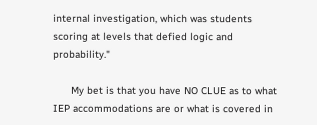internal investigation, which was students scoring at levels that defied logic and probability."

      My bet is that you have NO CLUE as to what IEP accommodations are or what is covered in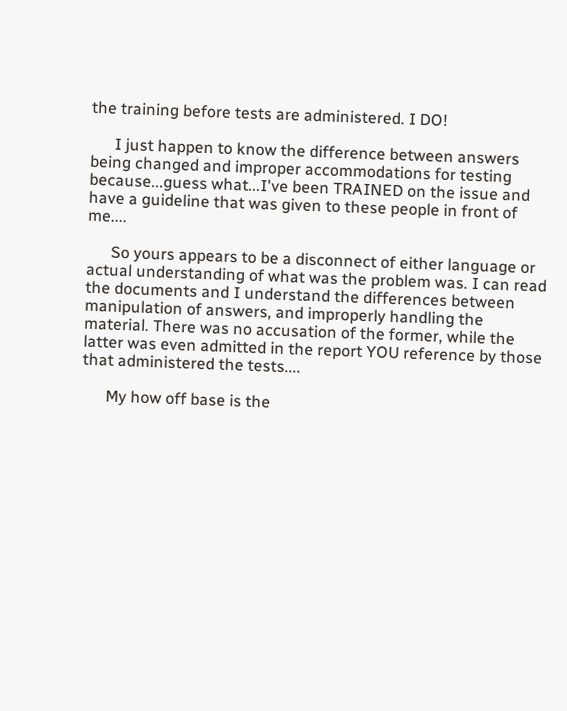the training before tests are administered. I DO!

      I just happen to know the difference between answers being changed and improper accommodations for testing because...guess what...I've been TRAINED on the issue and have a guideline that was given to these people in front of me....

      So yours appears to be a disconnect of either language or actual understanding of what was the problem was. I can read the documents and I understand the differences between manipulation of answers, and improperly handling the material. There was no accusation of the former, while the latter was even admitted in the report YOU reference by those that administered the tests....

      My how off base is the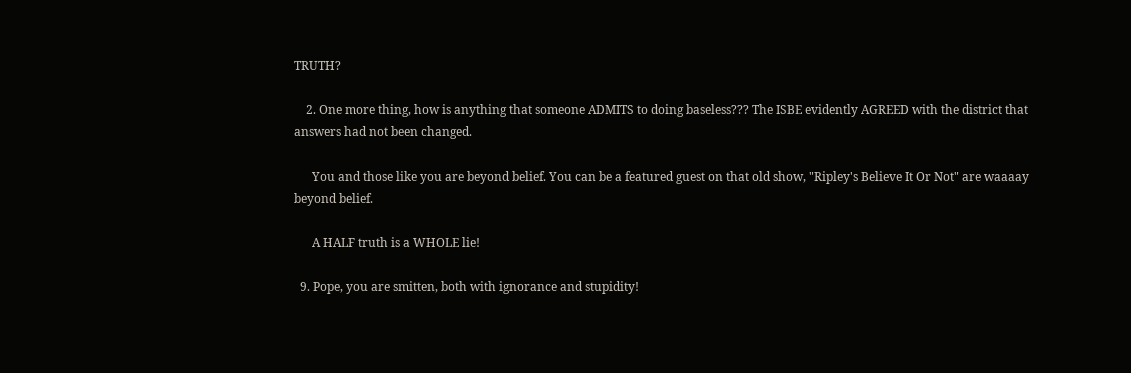TRUTH?

    2. One more thing, how is anything that someone ADMITS to doing baseless??? The ISBE evidently AGREED with the district that answers had not been changed.

      You and those like you are beyond belief. You can be a featured guest on that old show, "Ripley's Believe It Or Not" are waaaay beyond belief.

      A HALF truth is a WHOLE lie!

  9. Pope, you are smitten, both with ignorance and stupidity!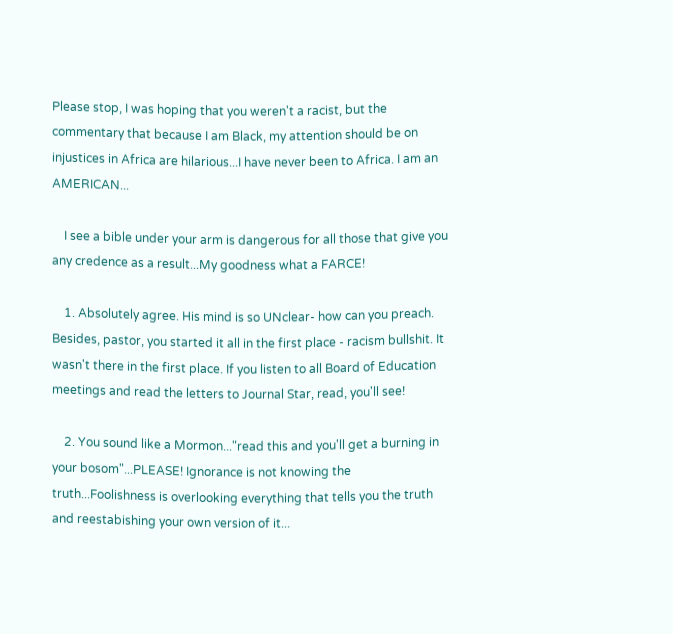Please stop, I was hoping that you weren't a racist, but the commentary that because I am Black, my attention should be on injustices in Africa are hilarious...I have never been to Africa. I am an AMERICAN...

    I see a bible under your arm is dangerous for all those that give you any credence as a result...My goodness what a FARCE!

    1. Absolutely agree. His mind is so UNclear- how can you preach. Besides, pastor, you started it all in the first place - racism bullshit. It wasn't there in the first place. If you listen to all Board of Education meetings and read the letters to Journal Star, read, you'll see!

    2. You sound like a Mormon..."read this and you'll get a burning in your bosom"...PLEASE! Ignorance is not knowing the truth...Foolishness is overlooking everything that tells you the truth and reestabishing your own version of it...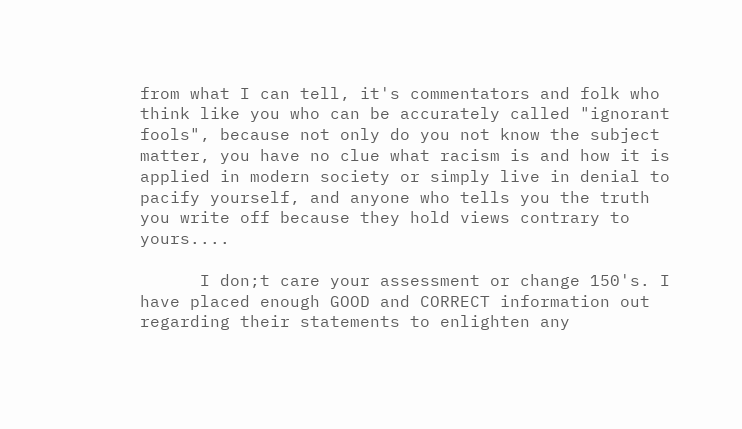from what I can tell, it's commentators and folk who think like you who can be accurately called "ignorant fools", because not only do you not know the subject matter, you have no clue what racism is and how it is applied in modern society or simply live in denial to pacify yourself, and anyone who tells you the truth you write off because they hold views contrary to yours....

      I don;t care your assessment or change 150's. I have placed enough GOOD and CORRECT information out regarding their statements to enlighten any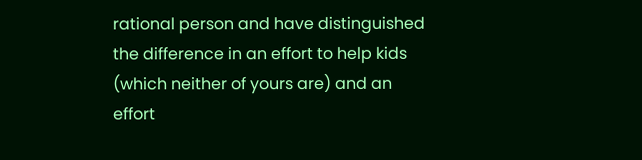rational person and have distinguished the difference in an effort to help kids (which neither of yours are) and an effort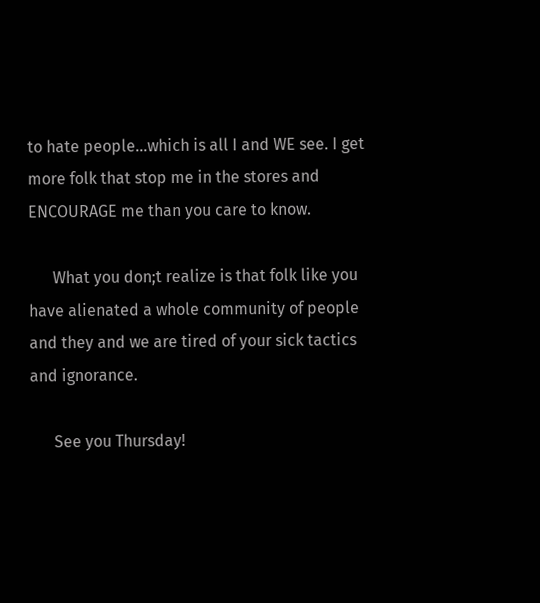to hate people...which is all I and WE see. I get more folk that stop me in the stores and ENCOURAGE me than you care to know.

      What you don;t realize is that folk like you have alienated a whole community of people and they and we are tired of your sick tactics and ignorance.

      See you Thursday!